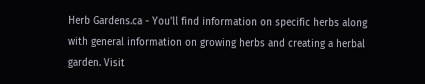Herb Gardens.ca - You'll find information on specific herbs along with general information on growing herbs and creating a herbal garden. Visit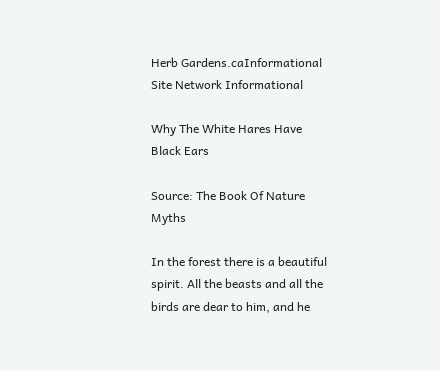Herb Gardens.caInformational Site Network Informational

Why The White Hares Have Black Ears

Source: The Book Of Nature Myths

In the forest there is a beautiful spirit. All the beasts and all the
birds are dear to him, and he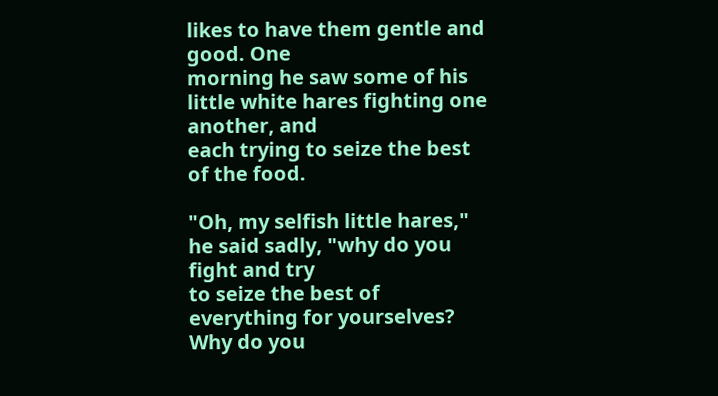likes to have them gentle and good. One
morning he saw some of his little white hares fighting one another, and
each trying to seize the best of the food.

"Oh, my selfish little hares," he said sadly, "why do you fight and try
to seize the best of everything for yourselves? Why do you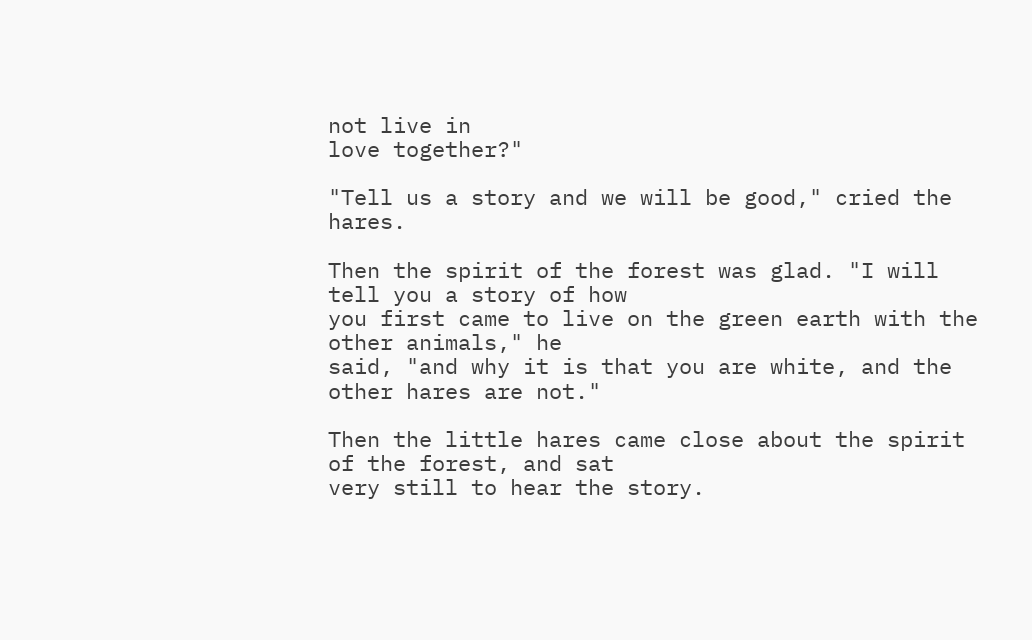not live in
love together?"

"Tell us a story and we will be good," cried the hares.

Then the spirit of the forest was glad. "I will tell you a story of how
you first came to live on the green earth with the other animals," he
said, "and why it is that you are white, and the other hares are not."

Then the little hares came close about the spirit of the forest, and sat
very still to hear the story.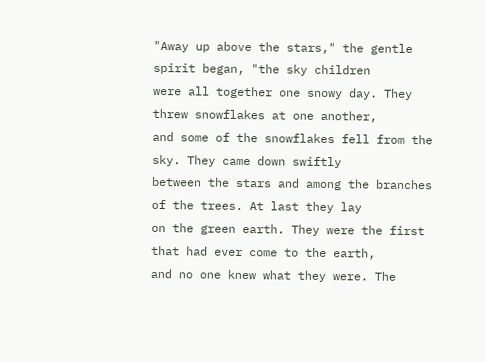"Away up above the stars," the gentle spirit began, "the sky children
were all together one snowy day. They threw snowflakes at one another,
and some of the snowflakes fell from the sky. They came down swiftly
between the stars and among the branches of the trees. At last they lay
on the green earth. They were the first that had ever come to the earth,
and no one knew what they were. The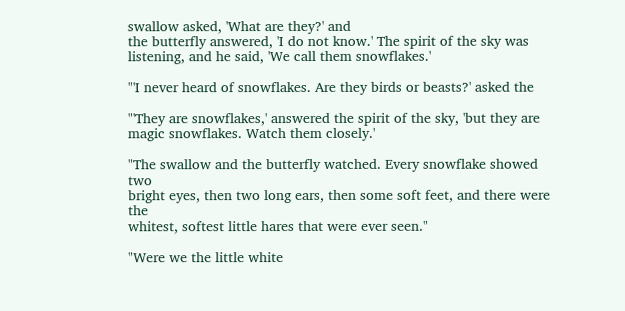swallow asked, 'What are they?' and
the butterfly answered, 'I do not know.' The spirit of the sky was
listening, and he said, 'We call them snowflakes.'

"'I never heard of snowflakes. Are they birds or beasts?' asked the

"'They are snowflakes,' answered the spirit of the sky, 'but they are
magic snowflakes. Watch them closely.'

"The swallow and the butterfly watched. Every snowflake showed two
bright eyes, then two long ears, then some soft feet, and there were the
whitest, softest little hares that were ever seen."

"Were we the little white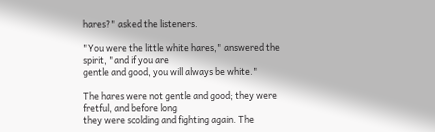hares?" asked the listeners.

"You were the little white hares," answered the spirit, "and if you are
gentle and good, you will always be white."

The hares were not gentle and good; they were fretful, and before long
they were scolding and fighting again. The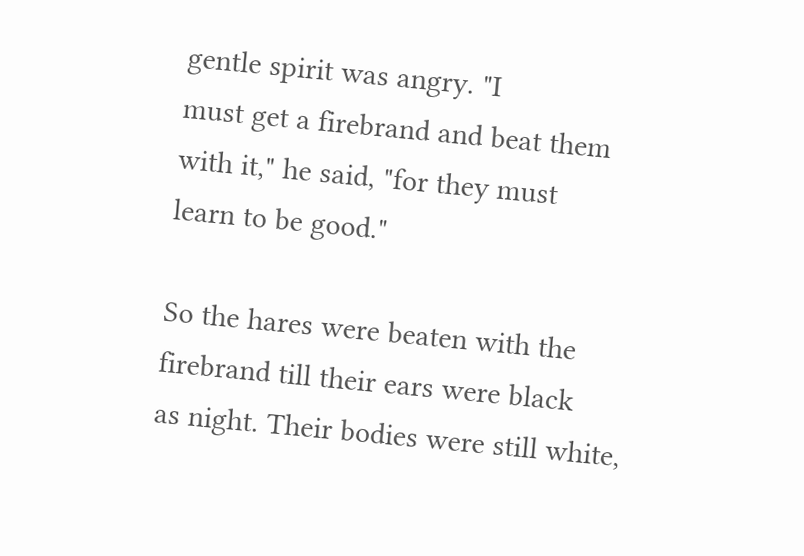gentle spirit was angry. "I
must get a firebrand and beat them with it," he said, "for they must
learn to be good."

So the hares were beaten with the firebrand till their ears were black
as night. Their bodies were still white,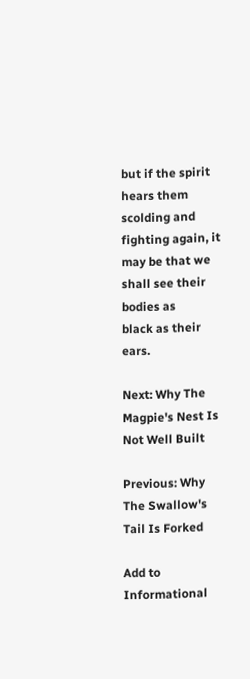but if the spirit hears them
scolding and fighting again, it may be that we shall see their bodies as
black as their ears.

Next: Why The Magpie's Nest Is Not Well Built

Previous: Why The Swallow's Tail Is Forked

Add to Informational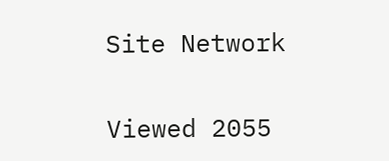Site Network

Viewed 2055